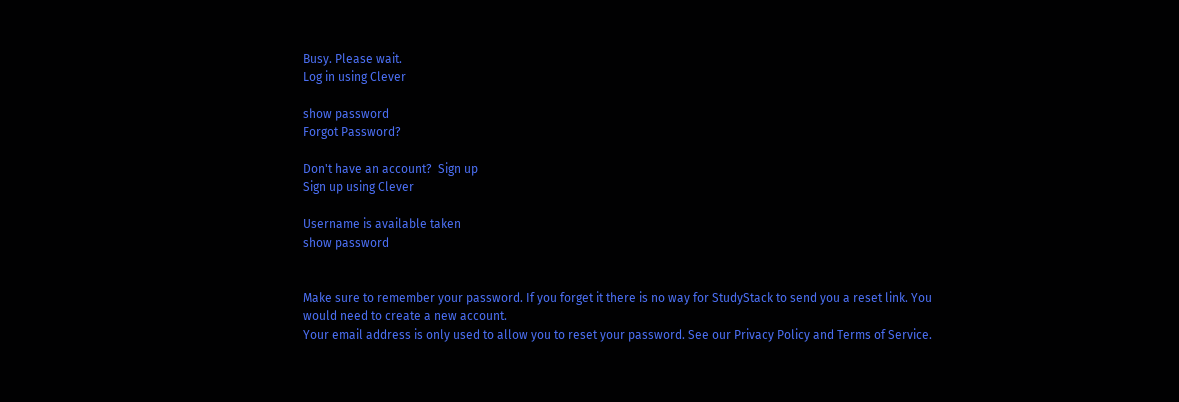Busy. Please wait.
Log in using Clever

show password
Forgot Password?

Don't have an account?  Sign up
Sign up using Clever

Username is available taken
show password


Make sure to remember your password. If you forget it there is no way for StudyStack to send you a reset link. You would need to create a new account.
Your email address is only used to allow you to reset your password. See our Privacy Policy and Terms of Service.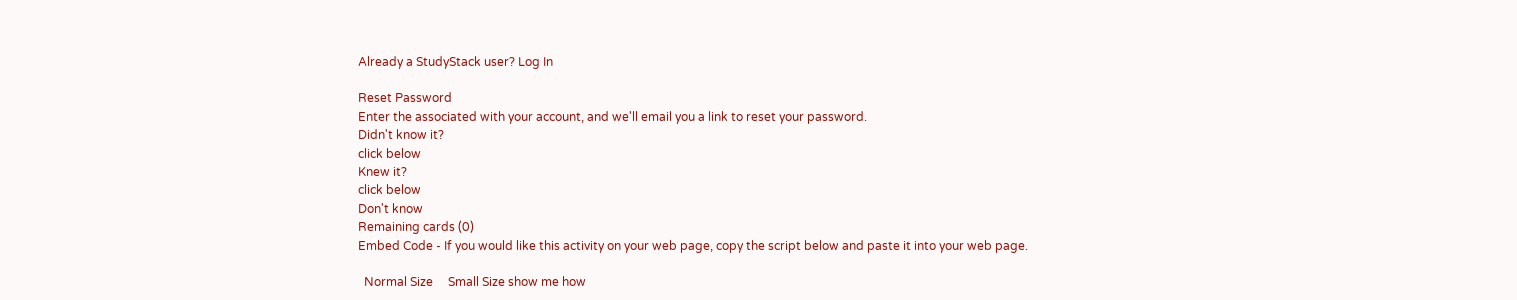Already a StudyStack user? Log In

Reset Password
Enter the associated with your account, and we'll email you a link to reset your password.
Didn't know it?
click below
Knew it?
click below
Don't know
Remaining cards (0)
Embed Code - If you would like this activity on your web page, copy the script below and paste it into your web page.

  Normal Size     Small Size show me how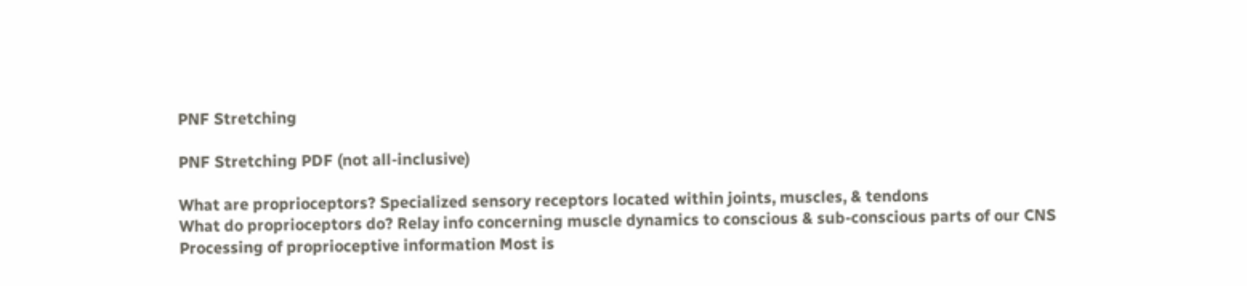PNF Stretching

PNF Stretching PDF (not all-inclusive)

What are proprioceptors? Specialized sensory receptors located within joints, muscles, & tendons
What do proprioceptors do? Relay info concerning muscle dynamics to conscious & sub-conscious parts of our CNS
Processing of proprioceptive information Most is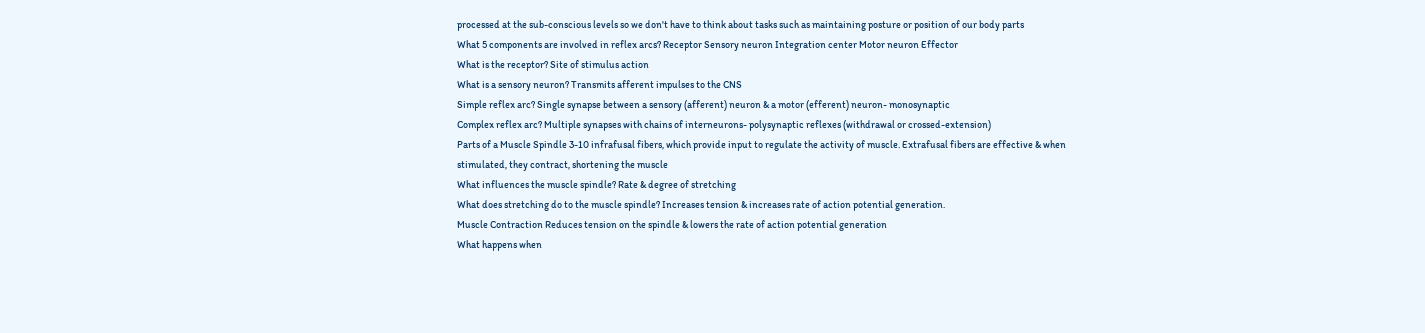processed at the sub-conscious levels so we don't have to think about tasks such as maintaining posture or position of our body parts
What 5 components are involved in reflex arcs? Receptor Sensory neuron Integration center Motor neuron Effector
What is the receptor? Site of stimulus action
What is a sensory neuron? Transmits afferent impulses to the CNS
Simple reflex arc? Single synapse between a sensory (afferent) neuron & a motor (efferent) neuron- monosynaptic
Complex reflex arc? Multiple synapses with chains of interneurons- polysynaptic reflexes (withdrawal or crossed-extension)
Parts of a Muscle Spindle 3-10 infrafusal fibers, which provide input to regulate the activity of muscle. Extrafusal fibers are effective & when stimulated, they contract, shortening the muscle
What influences the muscle spindle? Rate & degree of stretching
What does stretching do to the muscle spindle? Increases tension & increases rate of action potential generation.
Muscle Contraction Reduces tension on the spindle & lowers the rate of action potential generation
What happens when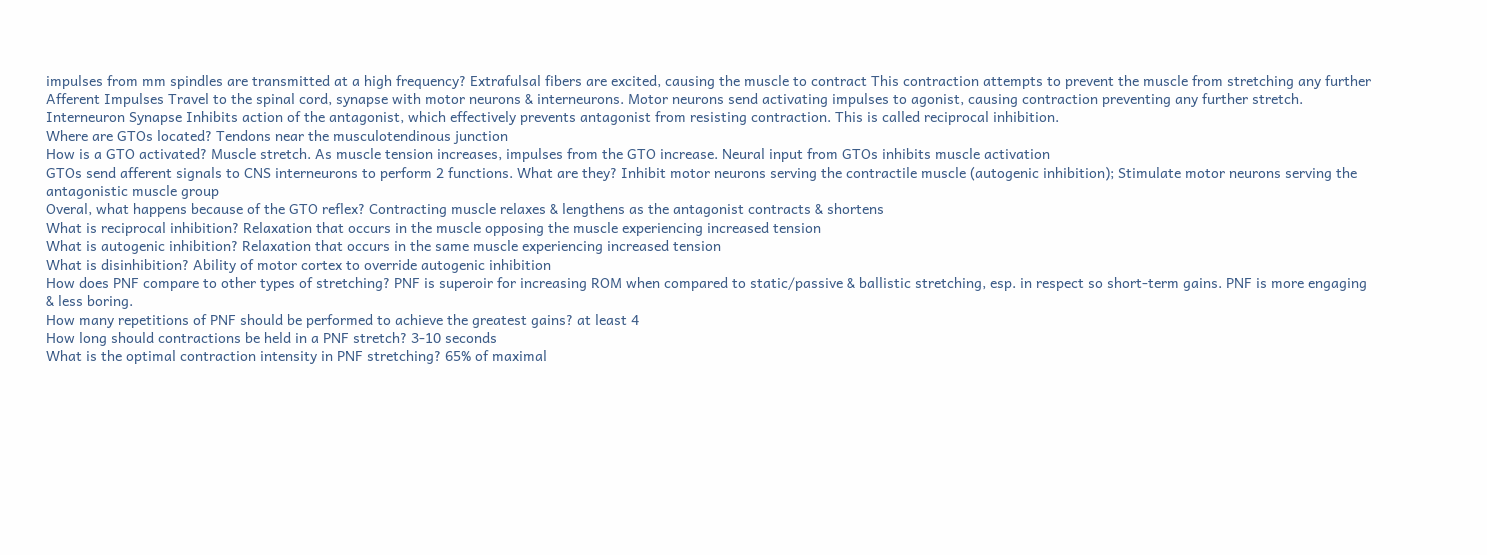impulses from mm spindles are transmitted at a high frequency? Extrafulsal fibers are excited, causing the muscle to contract This contraction attempts to prevent the muscle from stretching any further
Afferent Impulses Travel to the spinal cord, synapse with motor neurons & interneurons. Motor neurons send activating impulses to agonist, causing contraction preventing any further stretch.
Interneuron Synapse Inhibits action of the antagonist, which effectively prevents antagonist from resisting contraction. This is called reciprocal inhibition.
Where are GTOs located? Tendons near the musculotendinous junction
How is a GTO activated? Muscle stretch. As muscle tension increases, impulses from the GTO increase. Neural input from GTOs inhibits muscle activation
GTOs send afferent signals to CNS interneurons to perform 2 functions. What are they? Inhibit motor neurons serving the contractile muscle (autogenic inhibition); Stimulate motor neurons serving the antagonistic muscle group
Overal, what happens because of the GTO reflex? Contracting muscle relaxes & lengthens as the antagonist contracts & shortens
What is reciprocal inhibition? Relaxation that occurs in the muscle opposing the muscle experiencing increased tension
What is autogenic inhibition? Relaxation that occurs in the same muscle experiencing increased tension
What is disinhibition? Ability of motor cortex to override autogenic inhibition
How does PNF compare to other types of stretching? PNF is superoir for increasing ROM when compared to static/passive & ballistic stretching, esp. in respect so short-term gains. PNF is more engaging & less boring.
How many repetitions of PNF should be performed to achieve the greatest gains? at least 4
How long should contractions be held in a PNF stretch? 3-10 seconds
What is the optimal contraction intensity in PNF stretching? 65% of maximal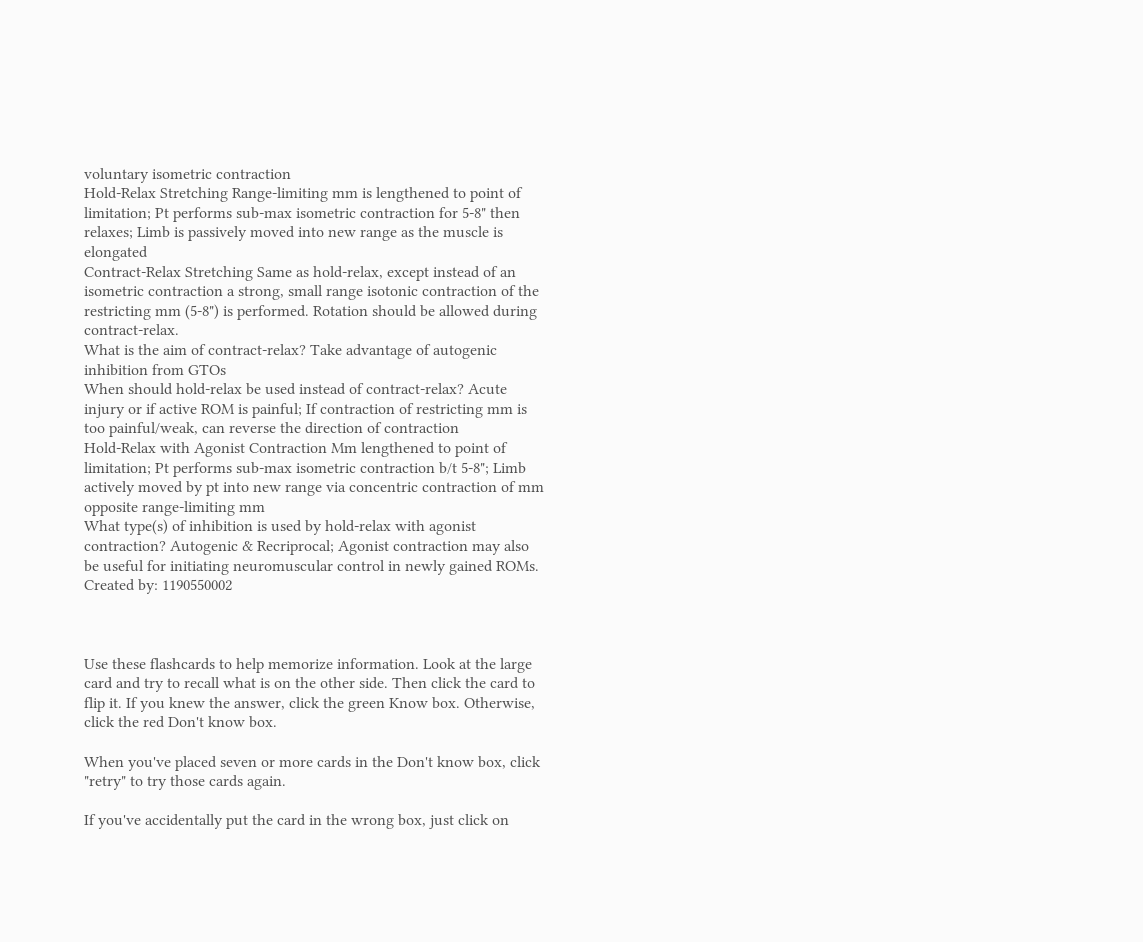voluntary isometric contraction
Hold-Relax Stretching Range-limiting mm is lengthened to point of limitation; Pt performs sub-max isometric contraction for 5-8" then relaxes; Limb is passively moved into new range as the muscle is elongated
Contract-Relax Stretching Same as hold-relax, except instead of an isometric contraction a strong, small range isotonic contraction of the restricting mm (5-8") is performed. Rotation should be allowed during contract-relax.
What is the aim of contract-relax? Take advantage of autogenic inhibition from GTOs
When should hold-relax be used instead of contract-relax? Acute injury or if active ROM is painful; If contraction of restricting mm is too painful/weak, can reverse the direction of contraction
Hold-Relax with Agonist Contraction Mm lengthened to point of limitation; Pt performs sub-max isometric contraction b/t 5-8"; Limb actively moved by pt into new range via concentric contraction of mm opposite range-limiting mm
What type(s) of inhibition is used by hold-relax with agonist contraction? Autogenic & Recriprocal; Agonist contraction may also be useful for initiating neuromuscular control in newly gained ROMs.
Created by: 1190550002



Use these flashcards to help memorize information. Look at the large card and try to recall what is on the other side. Then click the card to flip it. If you knew the answer, click the green Know box. Otherwise, click the red Don't know box.

When you've placed seven or more cards in the Don't know box, click "retry" to try those cards again.

If you've accidentally put the card in the wrong box, just click on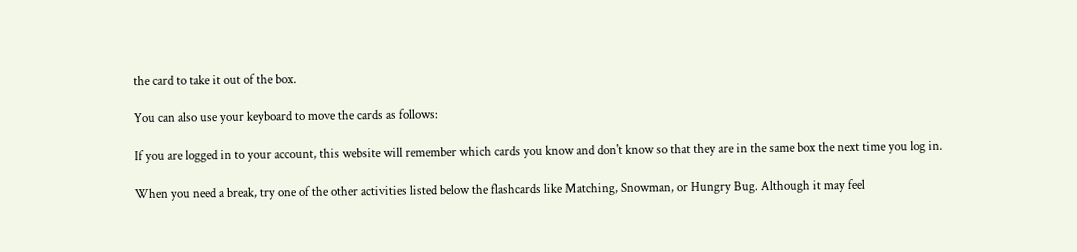the card to take it out of the box.

You can also use your keyboard to move the cards as follows:

If you are logged in to your account, this website will remember which cards you know and don't know so that they are in the same box the next time you log in.

When you need a break, try one of the other activities listed below the flashcards like Matching, Snowman, or Hungry Bug. Although it may feel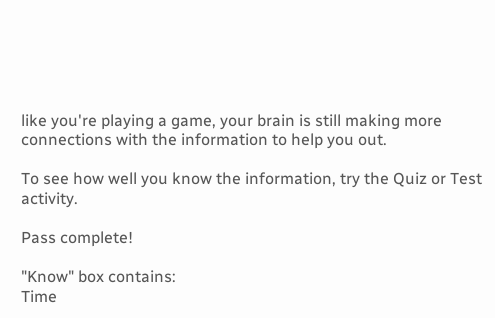like you're playing a game, your brain is still making more connections with the information to help you out.

To see how well you know the information, try the Quiz or Test activity.

Pass complete!

"Know" box contains:
Time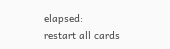elapsed:
restart all cards